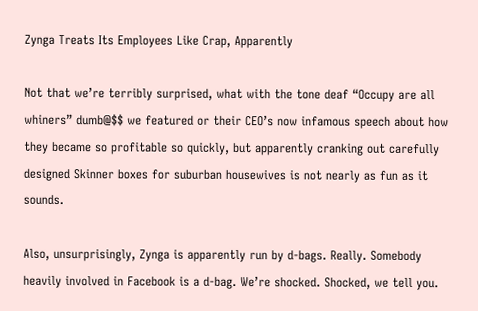Zynga Treats Its Employees Like Crap, Apparently

Not that we’re terribly surprised, what with the tone deaf “Occupy are all whiners” dumb@$$ we featured or their CEO’s now infamous speech about how they became so profitable so quickly, but apparently cranking out carefully designed Skinner boxes for suburban housewives is not nearly as fun as it sounds.

Also, unsurprisingly, Zynga is apparently run by d-bags. Really. Somebody heavily involved in Facebook is a d-bag. We’re shocked. Shocked, we tell you.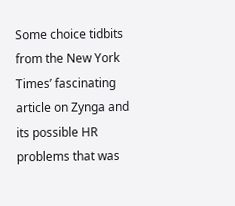Some choice tidbits from the New York Times’ fascinating article on Zynga and its possible HR problems that was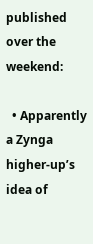published over the weekend:

  • Apparently a Zynga higher-up’s idea of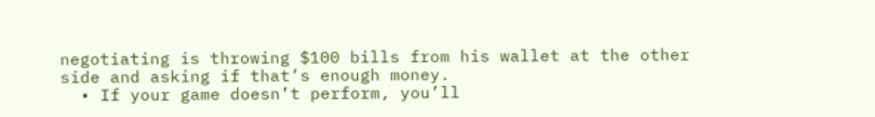negotiating is throwing $100 bills from his wallet at the other side and asking if that’s enough money.
  • If your game doesn’t perform, you’ll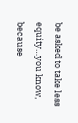be asked to take less equity…you know, because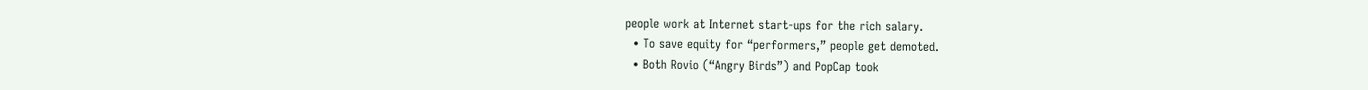people work at Internet start-ups for the rich salary.
  • To save equity for “performers,” people get demoted.
  • Both Rovio (“Angry Birds”) and PopCap took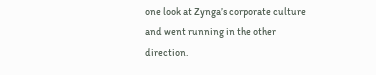one look at Zynga’s corporate culture and went running in the other direction.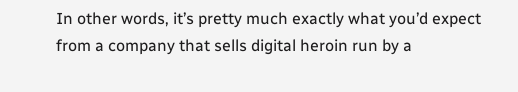In other words, it’s pretty much exactly what you’d expect from a company that sells digital heroin run by a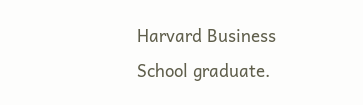Harvard Business School graduate.